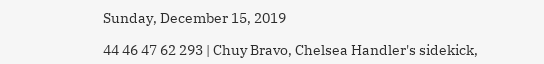Sunday, December 15, 2019

44 46 47 62 293 | Chuy Bravo, Chelsea Handler's sidekick,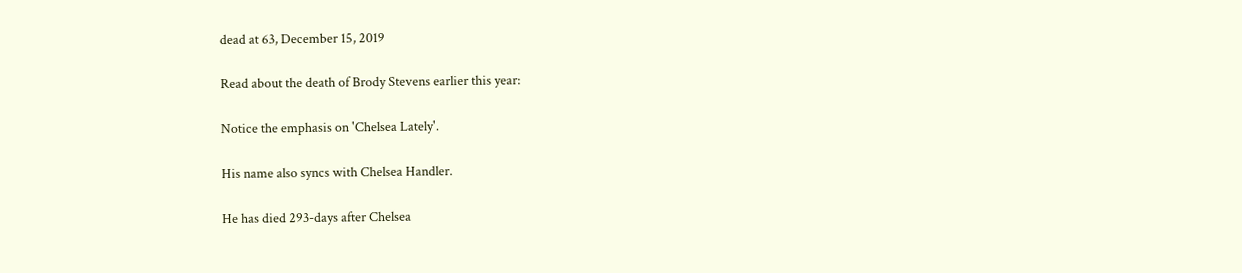dead at 63, December 15, 2019

Read about the death of Brody Stevens earlier this year:

Notice the emphasis on 'Chelsea Lately'.

His name also syncs with Chelsea Handler.

He has died 293-days after Chelsea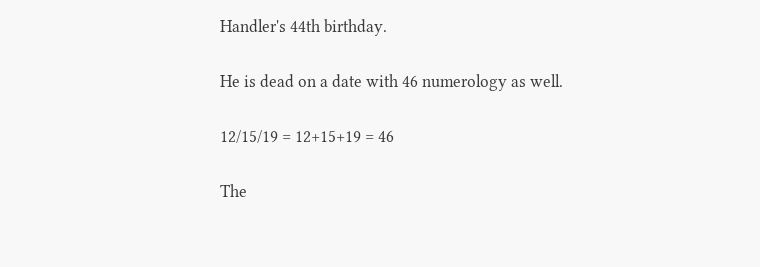Handler's 44th birthday.

He is dead on a date with 46 numerology as well.

12/15/19 = 12+15+19 = 46

The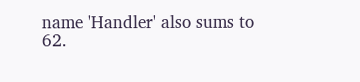name 'Handler' also sums to 62.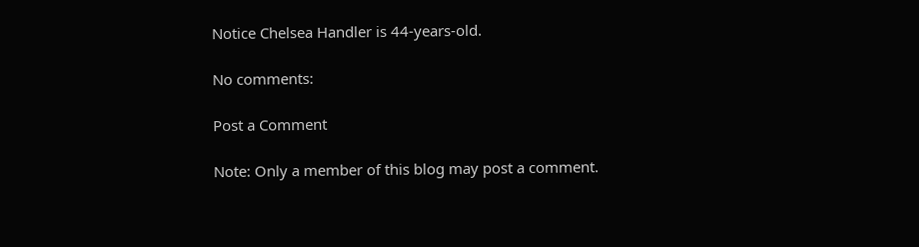Notice Chelsea Handler is 44-years-old.

No comments:

Post a Comment

Note: Only a member of this blog may post a comment.